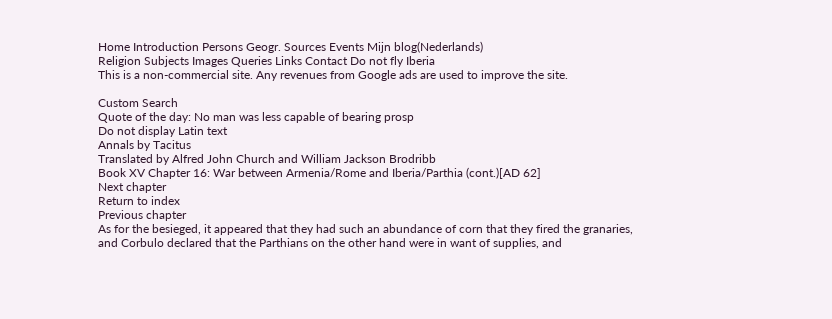Home Introduction Persons Geogr. Sources Events Mijn blog(Nederlands)
Religion Subjects Images Queries Links Contact Do not fly Iberia
This is a non-commercial site. Any revenues from Google ads are used to improve the site.

Custom Search
Quote of the day: No man was less capable of bearing prosp
Do not display Latin text
Annals by Tacitus
Translated by Alfred John Church and William Jackson Brodribb
Book XV Chapter 16: War between Armenia/Rome and Iberia/Parthia (cont.)[AD 62]
Next chapter
Return to index
Previous chapter
As for the besieged, it appeared that they had such an abundance of corn that they fired the granaries, and Corbulo declared that the Parthians on the other hand were in want of supplies, and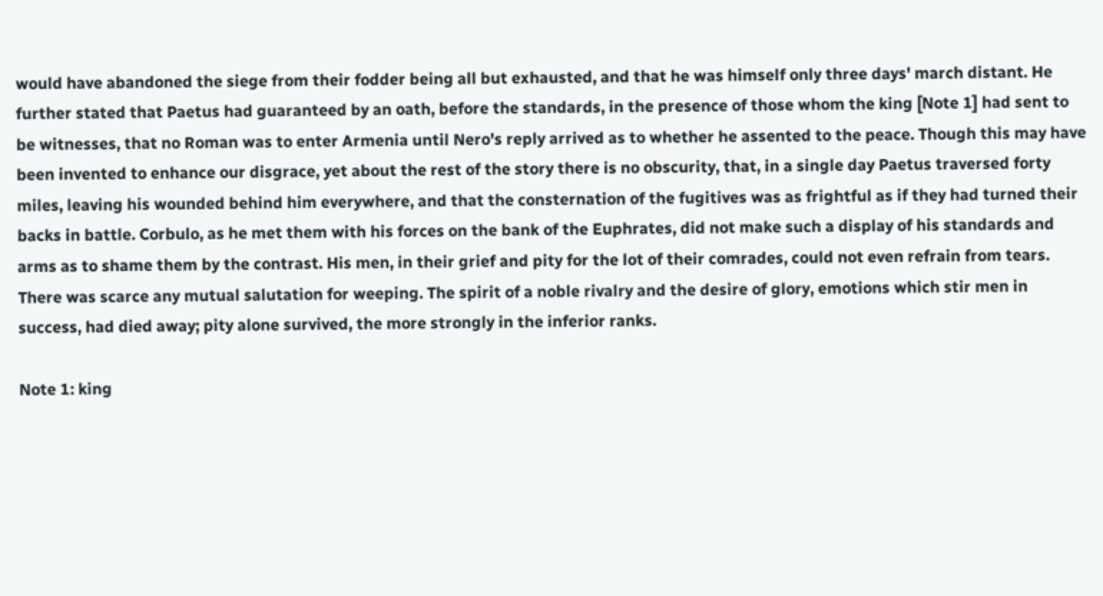would have abandoned the siege from their fodder being all but exhausted, and that he was himself only three days' march distant. He further stated that Paetus had guaranteed by an oath, before the standards, in the presence of those whom the king [Note 1] had sent to be witnesses, that no Roman was to enter Armenia until Nero's reply arrived as to whether he assented to the peace. Though this may have been invented to enhance our disgrace, yet about the rest of the story there is no obscurity, that, in a single day Paetus traversed forty miles, leaving his wounded behind him everywhere, and that the consternation of the fugitives was as frightful as if they had turned their backs in battle. Corbulo, as he met them with his forces on the bank of the Euphrates, did not make such a display of his standards and arms as to shame them by the contrast. His men, in their grief and pity for the lot of their comrades, could not even refrain from tears. There was scarce any mutual salutation for weeping. The spirit of a noble rivalry and the desire of glory, emotions which stir men in success, had died away; pity alone survived, the more strongly in the inferior ranks.

Note 1: king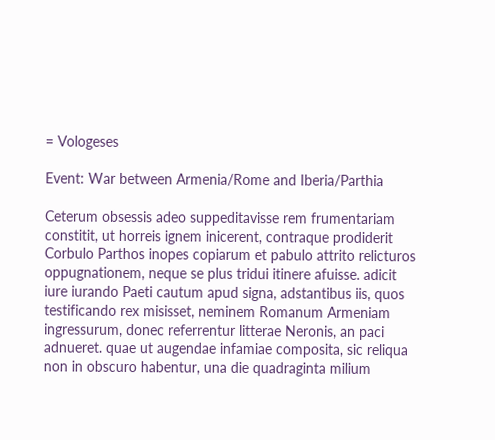= Vologeses

Event: War between Armenia/Rome and Iberia/Parthia

Ceterum obsessis adeo suppeditavisse rem frumentariam constitit, ut horreis ignem inicerent, contraque prodiderit Corbulo Parthos inopes copiarum et pabulo attrito relicturos oppugnationem, neque se plus tridui itinere afuisse. adicit iure iurando Paeti cautum apud signa, adstantibus iis, quos testificando rex misisset, neminem Romanum Armeniam ingressurum, donec referrentur litterae Neronis, an paci adnueret. quae ut augendae infamiae composita, sic reliqua non in obscuro habentur, una die quadraginta milium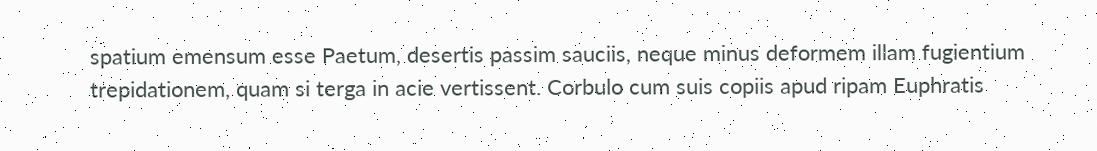spatium emensum esse Paetum, desertis passim sauciis, neque minus deformem illam fugientium trepidationem, quam si terga in acie vertissent. Corbulo cum suis copiis apud ripam Euphratis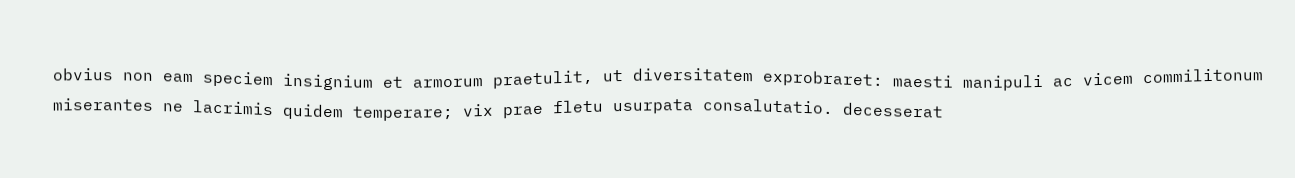obvius non eam speciem insignium et armorum praetulit, ut diversitatem exprobraret: maesti manipuli ac vicem commilitonum miserantes ne lacrimis quidem temperare; vix prae fletu usurpata consalutatio. decesserat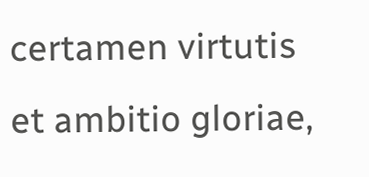certamen virtutis et ambitio gloriae,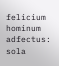felicium hominum adfectus: sola